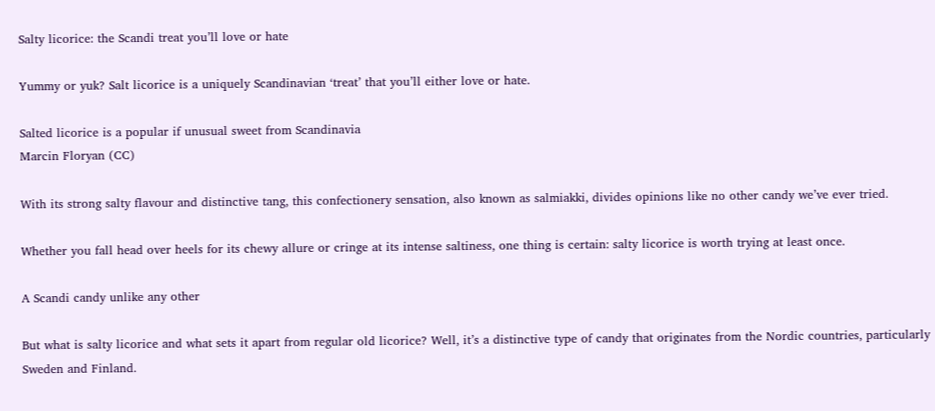Salty licorice: the Scandi treat you’ll love or hate

Yummy or yuk? Salt licorice is a uniquely Scandinavian ‘treat’ that you’ll either love or hate.

Salted licorice is a popular if unusual sweet from Scandinavia
Marcin Floryan (CC)

With its strong salty flavour and distinctive tang, this confectionery sensation, also known as salmiakki, divides opinions like no other candy we’ve ever tried.

Whether you fall head over heels for its chewy allure or cringe at its intense saltiness, one thing is certain: salty licorice is worth trying at least once.

A Scandi candy unlike any other

But what is salty licorice and what sets it apart from regular old licorice? Well, it’s a distinctive type of candy that originates from the Nordic countries, particularly Sweden and Finland.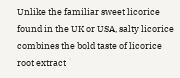Unlike the familiar sweet licorice found in the UK or USA, salty licorice combines the bold taste of licorice root extract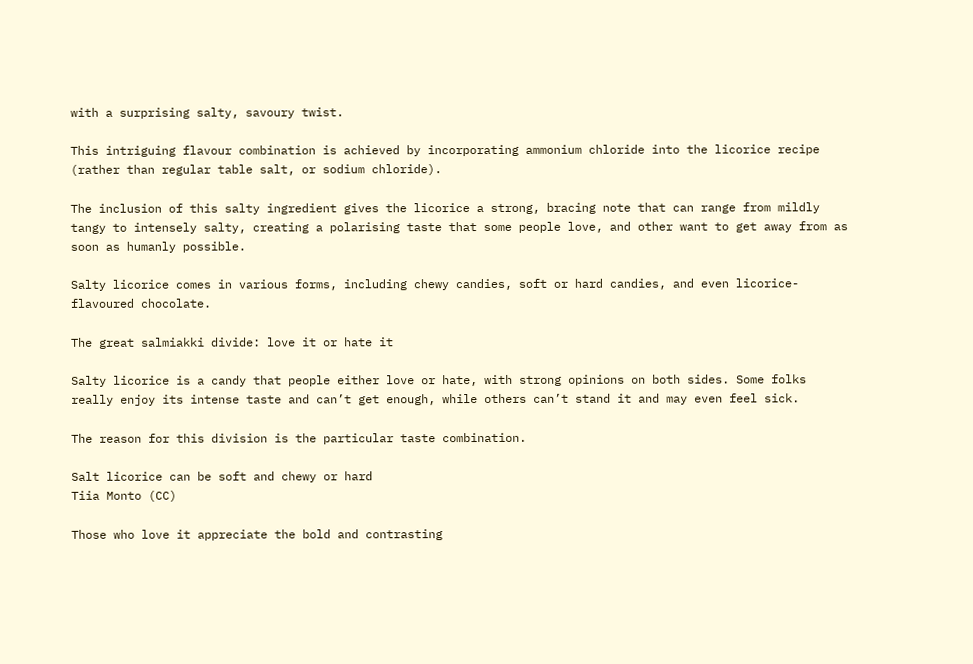with a surprising salty, savoury twist.

This intriguing flavour combination is achieved by incorporating ammonium chloride into the licorice recipe (rather than regular table salt, or sodium chloride).

The inclusion of this salty ingredient gives the licorice a strong, bracing note that can range from mildly tangy to intensely salty, creating a polarising taste that some people love, and other want to get away from as soon as humanly possible.

Salty licorice comes in various forms, including chewy candies, soft or hard candies, and even licorice-flavoured chocolate.

The great salmiakki divide: love it or hate it

Salty licorice is a candy that people either love or hate, with strong opinions on both sides. Some folks really enjoy its intense taste and can’t get enough, while others can’t stand it and may even feel sick.

The reason for this division is the particular taste combination.

Salt licorice can be soft and chewy or hard
Tiia Monto (CC)

Those who love it appreciate the bold and contrasting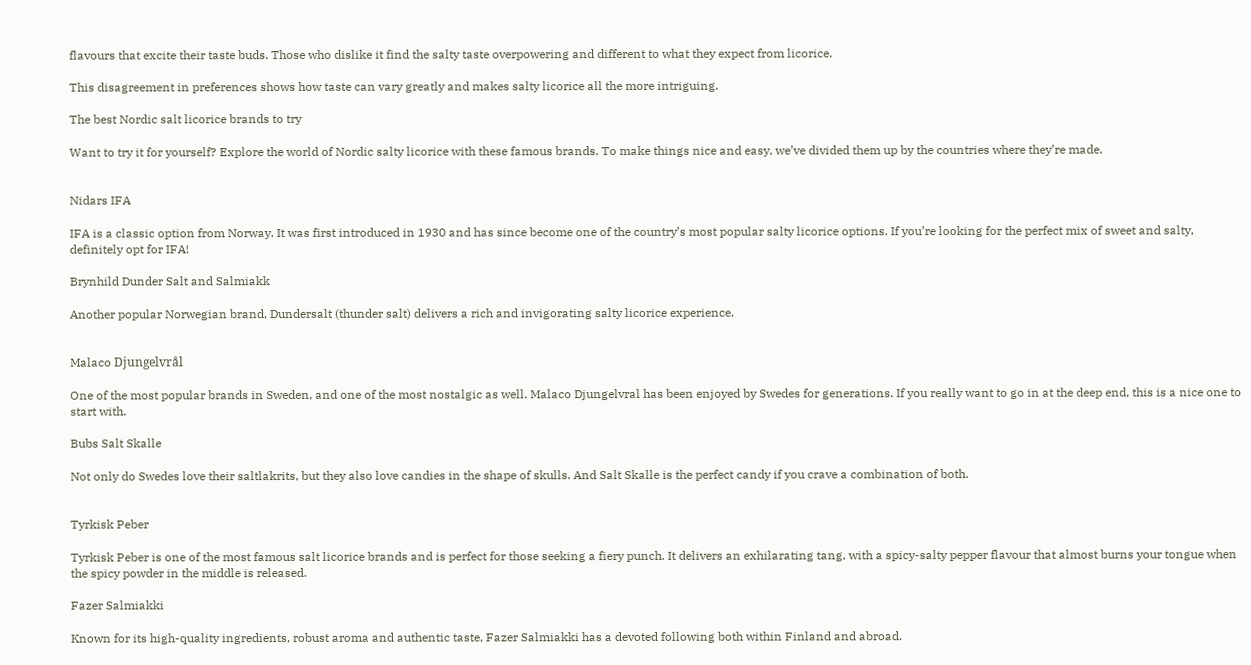flavours that excite their taste buds. Those who dislike it find the salty taste overpowering and different to what they expect from licorice.

This disagreement in preferences shows how taste can vary greatly and makes salty licorice all the more intriguing.

The best Nordic salt licorice brands to try

Want to try it for yourself? Explore the world of Nordic salty licorice with these famous brands. To make things nice and easy, we’ve divided them up by the countries where they’re made.


Nidars IFA

IFA is a classic option from Norway. It was first introduced in 1930 and has since become one of the country’s most popular salty licorice options. If you’re looking for the perfect mix of sweet and salty, definitely opt for IFA!

Brynhild Dunder Salt and Salmiakk

Another popular Norwegian brand, Dundersalt (thunder salt) delivers a rich and invigorating salty licorice experience.


Malaco Djungelvrål

One of the most popular brands in Sweden, and one of the most nostalgic as well. Malaco Djungelvral has been enjoyed by Swedes for generations. If you really want to go in at the deep end, this is a nice one to start with.

Bubs Salt Skalle

Not only do Swedes love their saltlakrits, but they also love candies in the shape of skulls. And Salt Skalle is the perfect candy if you crave a combination of both.


Tyrkisk Peber

Tyrkisk Peber is one of the most famous salt licorice brands and is perfect for those seeking a fiery punch. It delivers an exhilarating tang, with a spicy-salty pepper flavour that almost burns your tongue when the spicy powder in the middle is released.

Fazer Salmiakki

Known for its high-quality ingredients, robust aroma and authentic taste, Fazer Salmiakki has a devoted following both within Finland and abroad.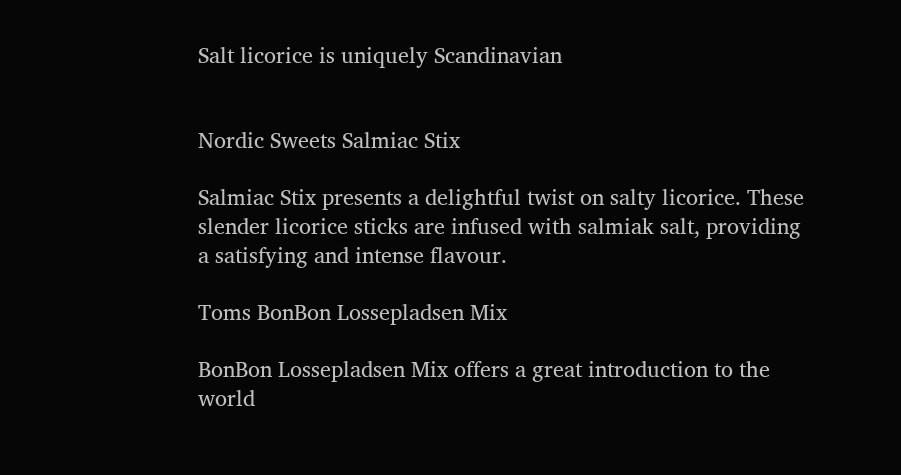Salt licorice is uniquely Scandinavian


Nordic Sweets Salmiac Stix

Salmiac Stix presents a delightful twist on salty licorice. These slender licorice sticks are infused with salmiak salt, providing a satisfying and intense flavour.

Toms BonBon Lossepladsen Mix

BonBon Lossepladsen Mix offers a great introduction to the world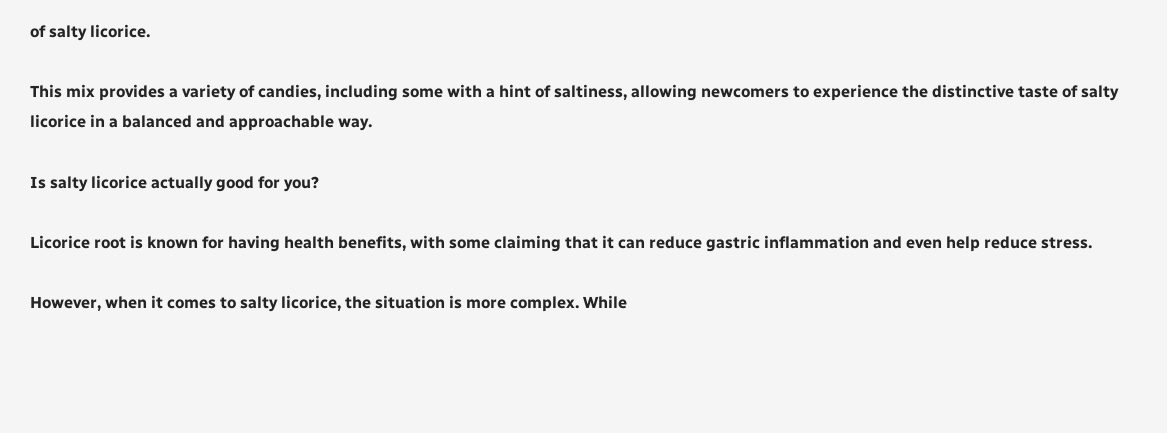of salty licorice.

This mix provides a variety of candies, including some with a hint of saltiness, allowing newcomers to experience the distinctive taste of salty licorice in a balanced and approachable way.

Is salty licorice actually good for you?

Licorice root is known for having health benefits, with some claiming that it can reduce gastric inflammation and even help reduce stress.

However, when it comes to salty licorice, the situation is more complex. While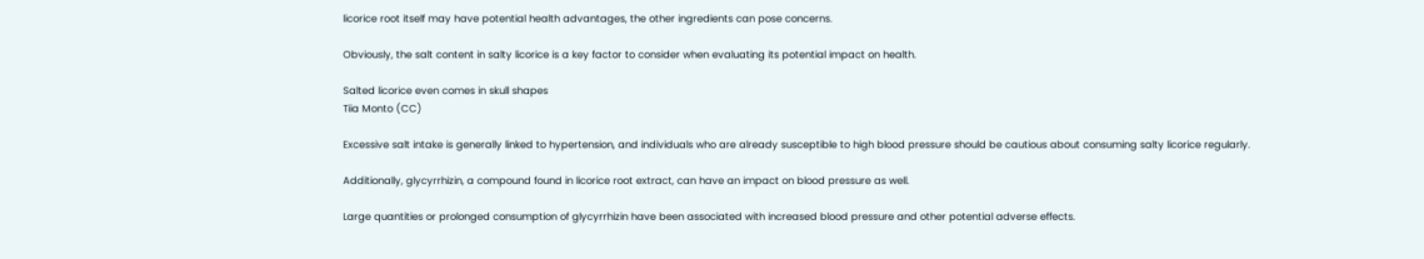licorice root itself may have potential health advantages, the other ingredients can pose concerns.

Obviously, the salt content in salty licorice is a key factor to consider when evaluating its potential impact on health.

Salted licorice even comes in skull shapes
Tiia Monto (CC)

Excessive salt intake is generally linked to hypertension, and individuals who are already susceptible to high blood pressure should be cautious about consuming salty licorice regularly.

Additionally, glycyrrhizin, a compound found in licorice root extract, can have an impact on blood pressure as well.

Large quantities or prolonged consumption of glycyrrhizin have been associated with increased blood pressure and other potential adverse effects.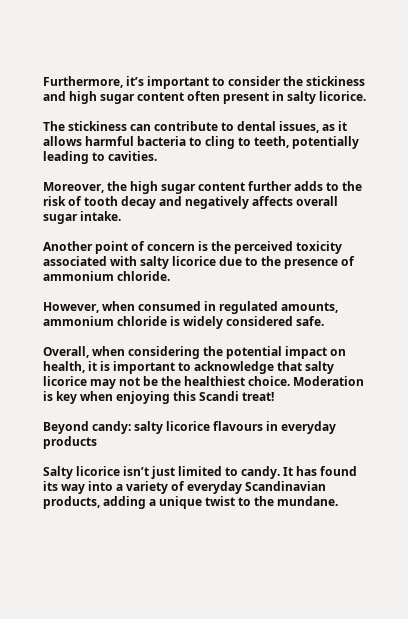Furthermore, it’s important to consider the stickiness and high sugar content often present in salty licorice.

The stickiness can contribute to dental issues, as it allows harmful bacteria to cling to teeth, potentially leading to cavities.

Moreover, the high sugar content further adds to the risk of tooth decay and negatively affects overall sugar intake.

Another point of concern is the perceived toxicity associated with salty licorice due to the presence of ammonium chloride.

However, when consumed in regulated amounts, ammonium chloride is widely considered safe.

Overall, when considering the potential impact on health, it is important to acknowledge that salty licorice may not be the healthiest choice. Moderation is key when enjoying this Scandi treat!

Beyond candy: salty licorice flavours in everyday products

Salty licorice isn’t just limited to candy. It has found its way into a variety of everyday Scandinavian products, adding a unique twist to the mundane.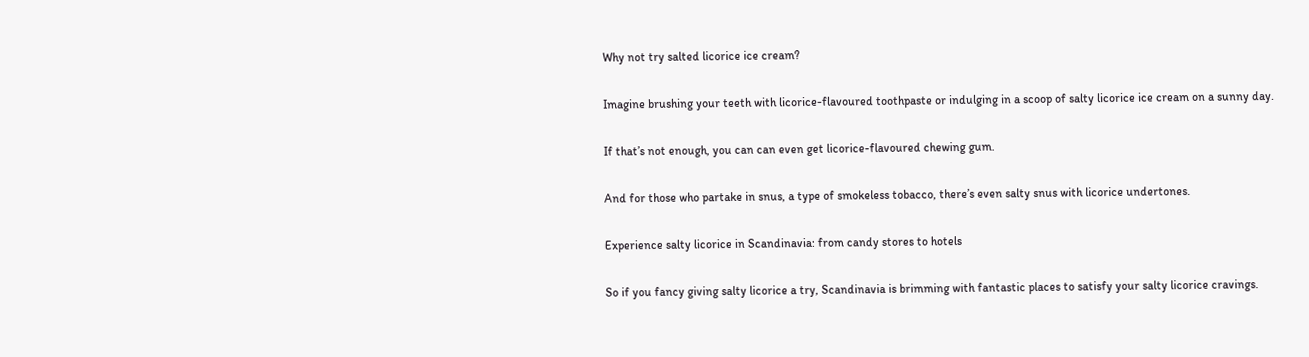Why not try salted licorice ice cream?

Imagine brushing your teeth with licorice-flavoured toothpaste or indulging in a scoop of salty licorice ice cream on a sunny day.

If that’s not enough, you can can even get licorice-flavoured chewing gum.

And for those who partake in snus, a type of smokeless tobacco, there’s even salty snus with licorice undertones.

Experience salty licorice in Scandinavia: from candy stores to hotels

So if you fancy giving salty licorice a try, Scandinavia is brimming with fantastic places to satisfy your salty licorice cravings.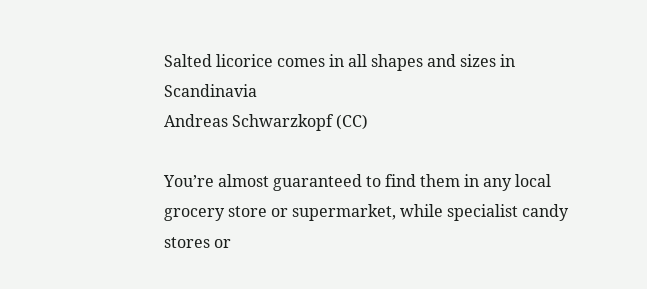Salted licorice comes in all shapes and sizes in Scandinavia
Andreas Schwarzkopf (CC)

You’re almost guaranteed to find them in any local grocery store or supermarket, while specialist candy stores or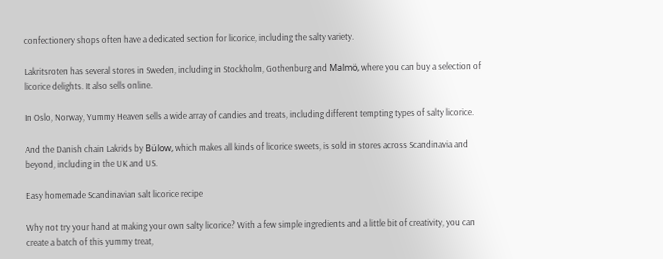confectionery shops often have a dedicated section for licorice, including the salty variety.

Lakritsroten has several stores in Sweden, including in Stockholm, Gothenburg and Malmö, where you can buy a selection of licorice delights. It also sells online.

In Oslo, Norway, Yummy Heaven sells a wide array of candies and treats, including different tempting types of salty licorice.

And the Danish chain Lakrids by Bülow, which makes all kinds of licorice sweets, is sold in stores across Scandinavia and beyond, including in the UK and US.

Easy homemade Scandinavian salt licorice recipe

Why not try your hand at making your own salty licorice? With a few simple ingredients and a little bit of creativity, you can create a batch of this yummy treat,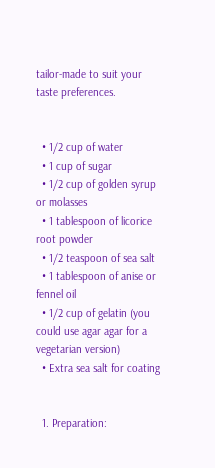tailor-made to suit your taste preferences.


  • 1/2 cup of water
  • 1 cup of sugar
  • 1/2 cup of golden syrup or molasses
  • 1 tablespoon of licorice root powder
  • 1/2 teaspoon of sea salt
  • 1 tablespoon of anise or fennel oil
  • 1/2 cup of gelatin (you could use agar agar for a vegetarian version)
  • Extra sea salt for coating


  1. Preparation: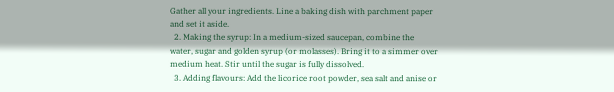Gather all your ingredients. Line a baking dish with parchment paper and set it aside.
  2. Making the syrup: In a medium-sized saucepan, combine the water, sugar and golden syrup (or molasses). Bring it to a simmer over medium heat. Stir until the sugar is fully dissolved.
  3. Adding flavours: Add the licorice root powder, sea salt and anise or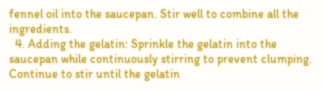fennel oil into the saucepan. Stir well to combine all the ingredients.
  4. Adding the gelatin: Sprinkle the gelatin into the saucepan while continuously stirring to prevent clumping. Continue to stir until the gelatin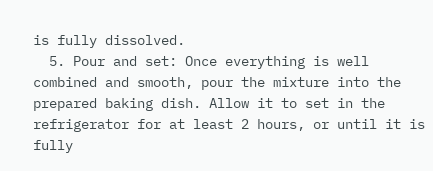is fully dissolved.
  5. Pour and set: Once everything is well combined and smooth, pour the mixture into the prepared baking dish. Allow it to set in the refrigerator for at least 2 hours, or until it is fully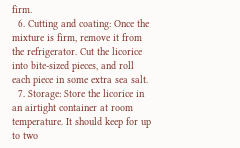firm.
  6. Cutting and coating: Once the mixture is firm, remove it from the refrigerator. Cut the licorice into bite-sized pieces, and roll each piece in some extra sea salt.
  7. Storage: Store the licorice in an airtight container at room temperature. It should keep for up to two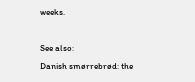weeks.

See also:
Danish smørrebrød: the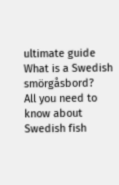ultimate guide
What is a Swedish smörgåsbord?
All you need to know about Swedish fish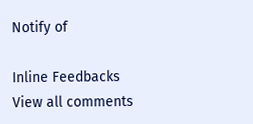Notify of

Inline Feedbacks
View all comments